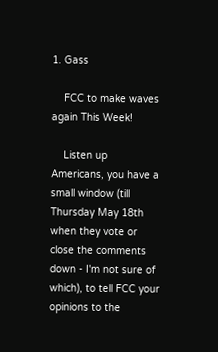1. Gass

    FCC to make waves again This Week!

    Listen up Americans, you have a small window (till Thursday May 18th when they vote or close the comments down - I'm not sure of which), to tell FCC your opinions to the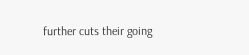further cuts their going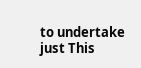to undertake just This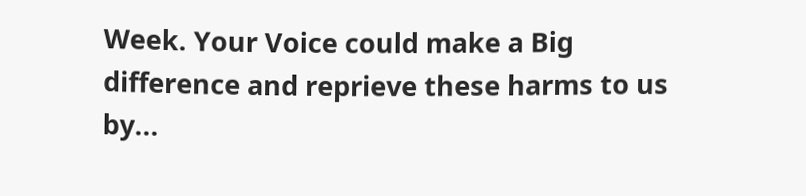Week. Your Voice could make a Big difference and reprieve these harms to us by...